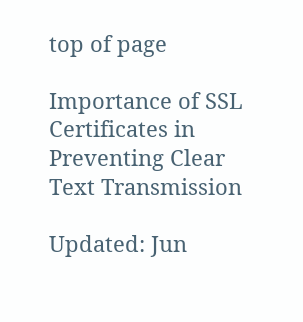top of page

Importance of SSL Certificates in Preventing Clear Text Transmission

Updated: Jun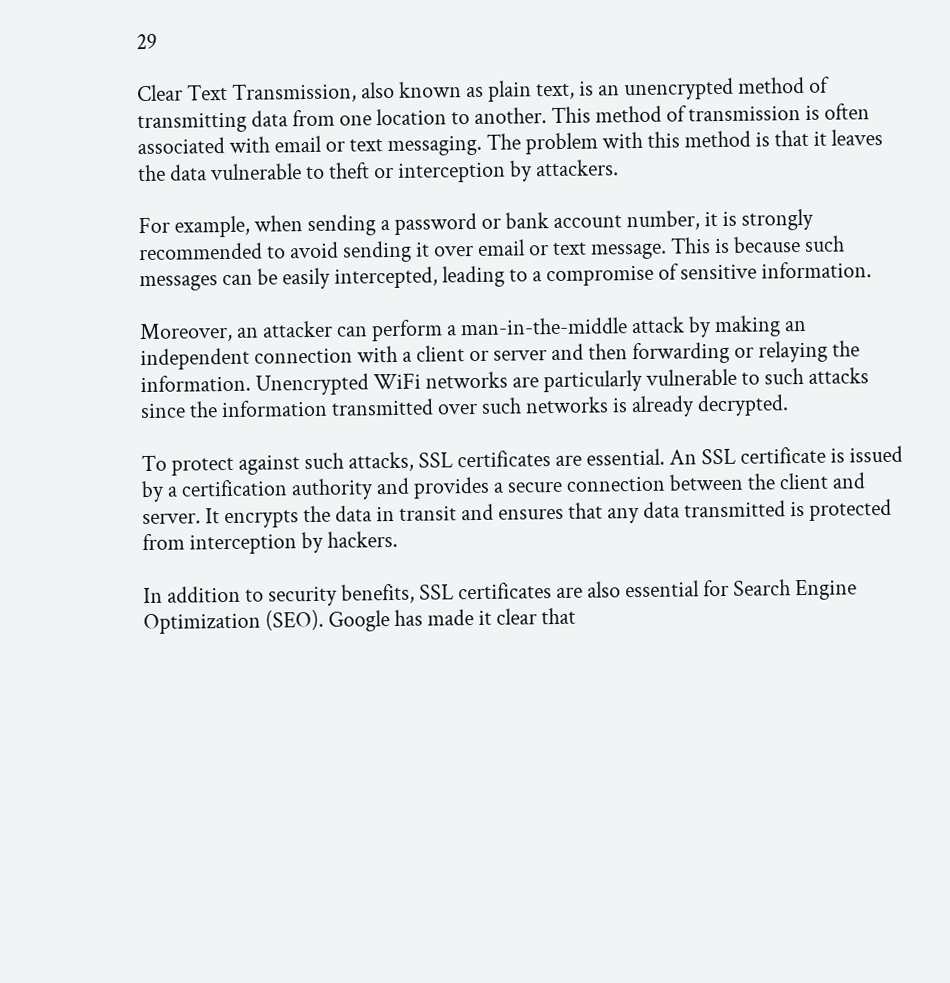29

Clear Text Transmission, also known as plain text, is an unencrypted method of transmitting data from one location to another. This method of transmission is often associated with email or text messaging. The problem with this method is that it leaves the data vulnerable to theft or interception by attackers.

For example, when sending a password or bank account number, it is strongly recommended to avoid sending it over email or text message. This is because such messages can be easily intercepted, leading to a compromise of sensitive information.

Moreover, an attacker can perform a man-in-the-middle attack by making an independent connection with a client or server and then forwarding or relaying the information. Unencrypted WiFi networks are particularly vulnerable to such attacks since the information transmitted over such networks is already decrypted.

To protect against such attacks, SSL certificates are essential. An SSL certificate is issued by a certification authority and provides a secure connection between the client and server. It encrypts the data in transit and ensures that any data transmitted is protected from interception by hackers.

In addition to security benefits, SSL certificates are also essential for Search Engine Optimization (SEO). Google has made it clear that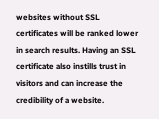websites without SSL certificates will be ranked lower in search results. Having an SSL certificate also instills trust in visitors and can increase the credibility of a website.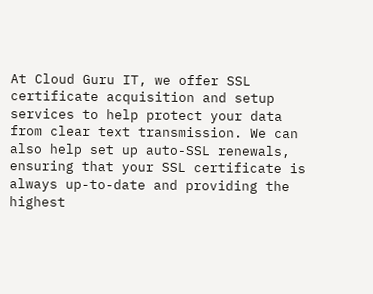At Cloud Guru IT, we offer SSL certificate acquisition and setup services to help protect your data from clear text transmission. We can also help set up auto-SSL renewals, ensuring that your SSL certificate is always up-to-date and providing the highest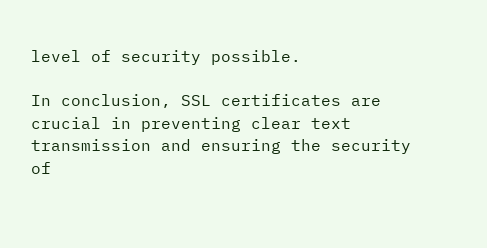level of security possible.

In conclusion, SSL certificates are crucial in preventing clear text transmission and ensuring the security of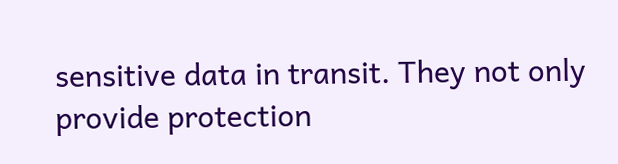sensitive data in transit. They not only provide protection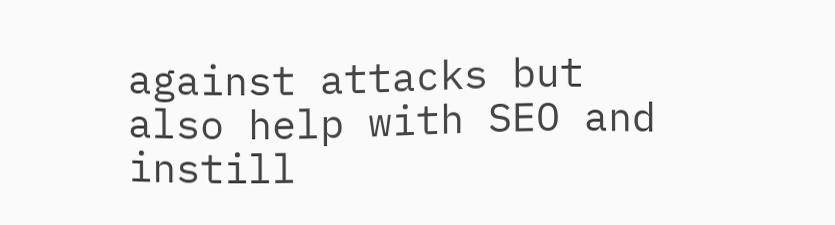against attacks but also help with SEO and instill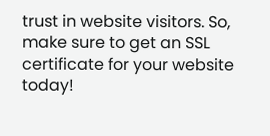trust in website visitors. So, make sure to get an SSL certificate for your website today!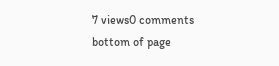7 views0 comments
bottom of page